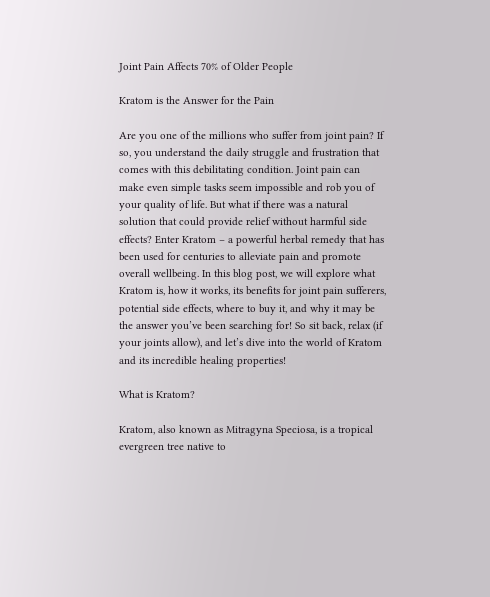Joint Pain Affects 70% of Older People

Kratom is the Answer for the Pain

Are you one of the millions who suffer from joint pain? If so, you understand the daily struggle and frustration that comes with this debilitating condition. Joint pain can make even simple tasks seem impossible and rob you of your quality of life. But what if there was a natural solution that could provide relief without harmful side effects? Enter Kratom – a powerful herbal remedy that has been used for centuries to alleviate pain and promote overall wellbeing. In this blog post, we will explore what Kratom is, how it works, its benefits for joint pain sufferers, potential side effects, where to buy it, and why it may be the answer you’ve been searching for! So sit back, relax (if your joints allow), and let’s dive into the world of Kratom and its incredible healing properties!

What is Kratom?

Kratom, also known as Mitragyna Speciosa, is a tropical evergreen tree native to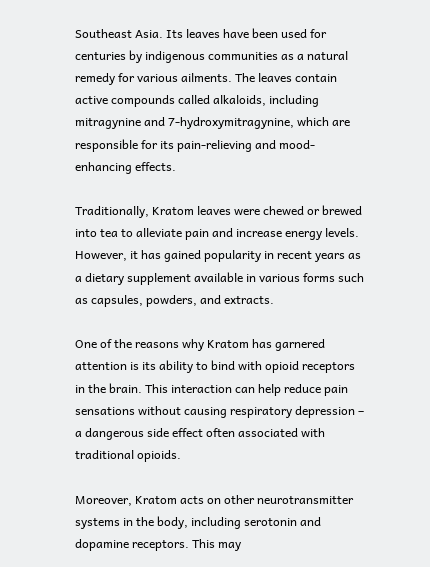Southeast Asia. Its leaves have been used for centuries by indigenous communities as a natural remedy for various ailments. The leaves contain active compounds called alkaloids, including mitragynine and 7-hydroxymitragynine, which are responsible for its pain-relieving and mood-enhancing effects.

Traditionally, Kratom leaves were chewed or brewed into tea to alleviate pain and increase energy levels. However, it has gained popularity in recent years as a dietary supplement available in various forms such as capsules, powders, and extracts.

One of the reasons why Kratom has garnered attention is its ability to bind with opioid receptors in the brain. This interaction can help reduce pain sensations without causing respiratory depression – a dangerous side effect often associated with traditional opioids.

Moreover, Kratom acts on other neurotransmitter systems in the body, including serotonin and dopamine receptors. This may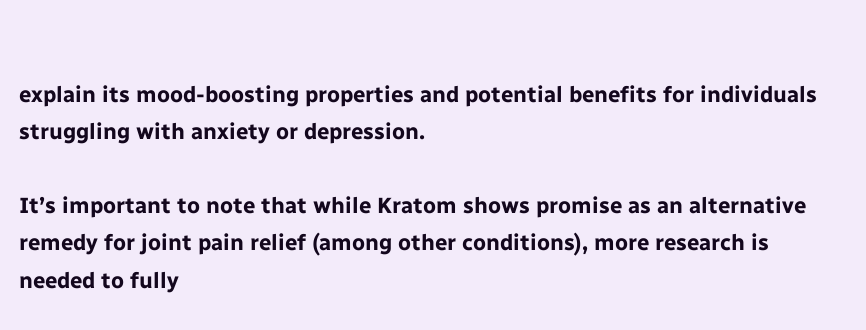explain its mood-boosting properties and potential benefits for individuals struggling with anxiety or depression.

It’s important to note that while Kratom shows promise as an alternative remedy for joint pain relief (among other conditions), more research is needed to fully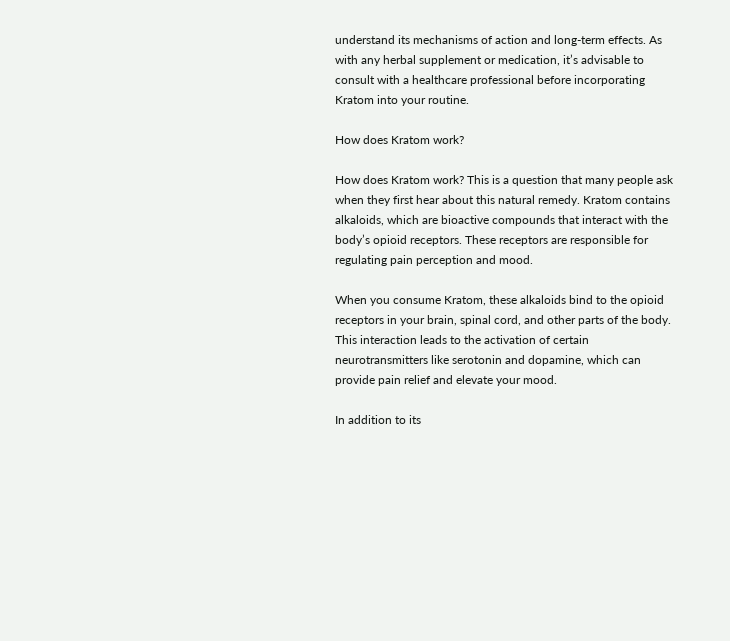understand its mechanisms of action and long-term effects. As with any herbal supplement or medication, it’s advisable to consult with a healthcare professional before incorporating Kratom into your routine.

How does Kratom work?

How does Kratom work? This is a question that many people ask when they first hear about this natural remedy. Kratom contains alkaloids, which are bioactive compounds that interact with the body’s opioid receptors. These receptors are responsible for regulating pain perception and mood.

When you consume Kratom, these alkaloids bind to the opioid receptors in your brain, spinal cord, and other parts of the body. This interaction leads to the activation of certain neurotransmitters like serotonin and dopamine, which can provide pain relief and elevate your mood.

In addition to its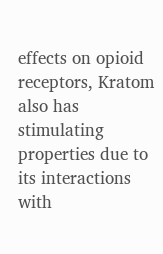effects on opioid receptors, Kratom also has stimulating properties due to its interactions with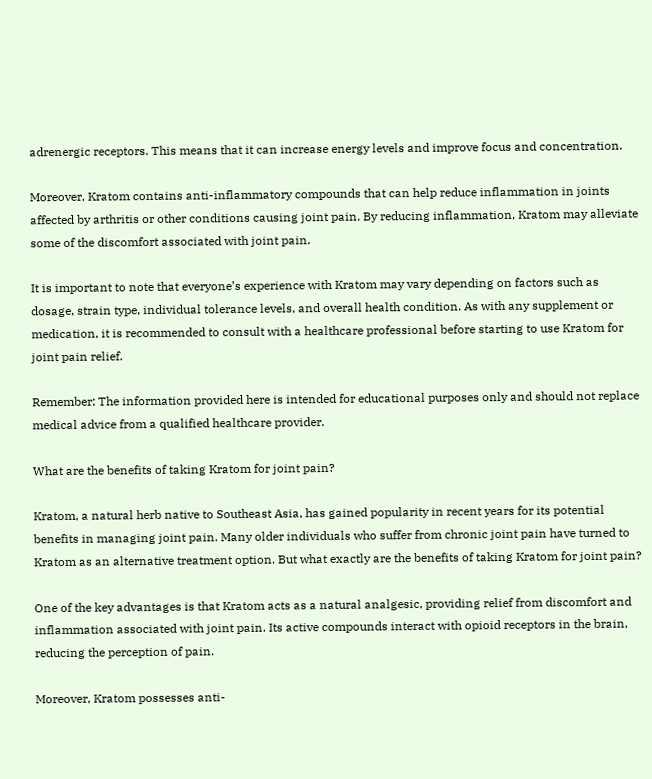adrenergic receptors. This means that it can increase energy levels and improve focus and concentration.

Moreover, Kratom contains anti-inflammatory compounds that can help reduce inflammation in joints affected by arthritis or other conditions causing joint pain. By reducing inflammation, Kratom may alleviate some of the discomfort associated with joint pain.

It is important to note that everyone’s experience with Kratom may vary depending on factors such as dosage, strain type, individual tolerance levels, and overall health condition. As with any supplement or medication, it is recommended to consult with a healthcare professional before starting to use Kratom for joint pain relief.

Remember: The information provided here is intended for educational purposes only and should not replace medical advice from a qualified healthcare provider.

What are the benefits of taking Kratom for joint pain?

Kratom, a natural herb native to Southeast Asia, has gained popularity in recent years for its potential benefits in managing joint pain. Many older individuals who suffer from chronic joint pain have turned to Kratom as an alternative treatment option. But what exactly are the benefits of taking Kratom for joint pain?

One of the key advantages is that Kratom acts as a natural analgesic, providing relief from discomfort and inflammation associated with joint pain. Its active compounds interact with opioid receptors in the brain, reducing the perception of pain.

Moreover, Kratom possesses anti-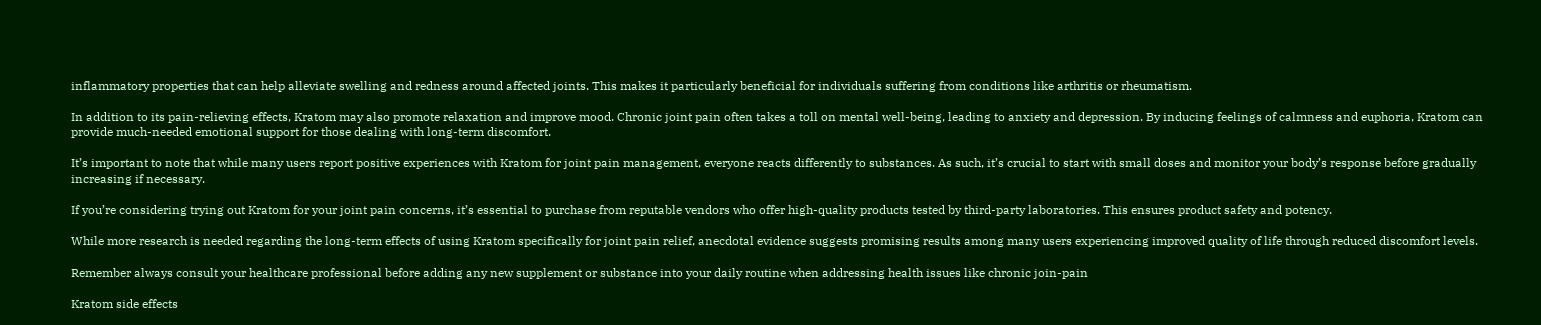inflammatory properties that can help alleviate swelling and redness around affected joints. This makes it particularly beneficial for individuals suffering from conditions like arthritis or rheumatism.

In addition to its pain-relieving effects, Kratom may also promote relaxation and improve mood. Chronic joint pain often takes a toll on mental well-being, leading to anxiety and depression. By inducing feelings of calmness and euphoria, Kratom can provide much-needed emotional support for those dealing with long-term discomfort.

It’s important to note that while many users report positive experiences with Kratom for joint pain management, everyone reacts differently to substances. As such, it’s crucial to start with small doses and monitor your body’s response before gradually increasing if necessary.

If you’re considering trying out Kratom for your joint pain concerns, it’s essential to purchase from reputable vendors who offer high-quality products tested by third-party laboratories. This ensures product safety and potency.

While more research is needed regarding the long-term effects of using Kratom specifically for joint pain relief, anecdotal evidence suggests promising results among many users experiencing improved quality of life through reduced discomfort levels.

Remember always consult your healthcare professional before adding any new supplement or substance into your daily routine when addressing health issues like chronic join-pain

Kratom side effects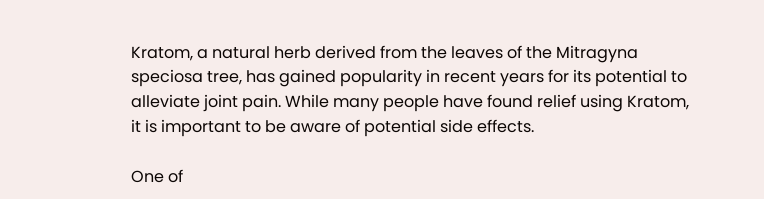Kratom, a natural herb derived from the leaves of the Mitragyna speciosa tree, has gained popularity in recent years for its potential to alleviate joint pain. While many people have found relief using Kratom, it is important to be aware of potential side effects.

One of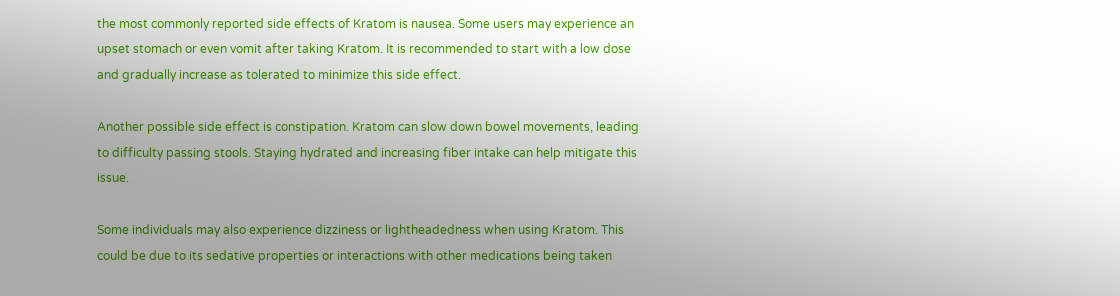the most commonly reported side effects of Kratom is nausea. Some users may experience an upset stomach or even vomit after taking Kratom. It is recommended to start with a low dose and gradually increase as tolerated to minimize this side effect.

Another possible side effect is constipation. Kratom can slow down bowel movements, leading to difficulty passing stools. Staying hydrated and increasing fiber intake can help mitigate this issue.

Some individuals may also experience dizziness or lightheadedness when using Kratom. This could be due to its sedative properties or interactions with other medications being taken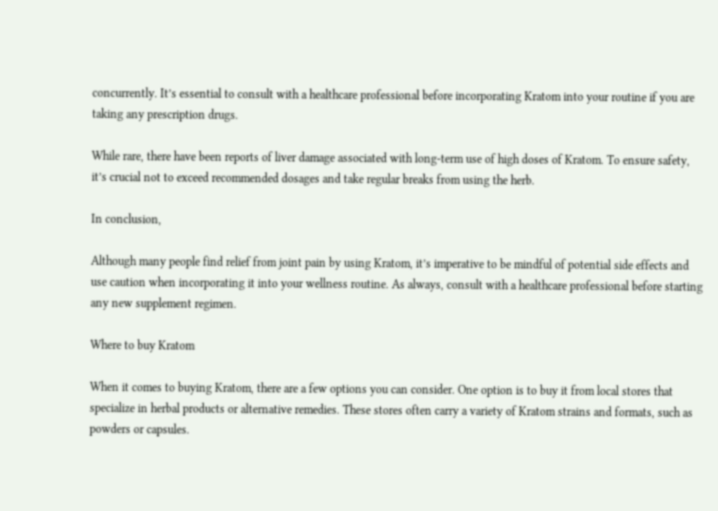concurrently. It’s essential to consult with a healthcare professional before incorporating Kratom into your routine if you are taking any prescription drugs.

While rare, there have been reports of liver damage associated with long-term use of high doses of Kratom. To ensure safety, it’s crucial not to exceed recommended dosages and take regular breaks from using the herb.

In conclusion,

Although many people find relief from joint pain by using Kratom, it’s imperative to be mindful of potential side effects and use caution when incorporating it into your wellness routine. As always, consult with a healthcare professional before starting any new supplement regimen.

Where to buy Kratom

When it comes to buying Kratom, there are a few options you can consider. One option is to buy it from local stores that specialize in herbal products or alternative remedies. These stores often carry a variety of Kratom strains and formats, such as powders or capsules.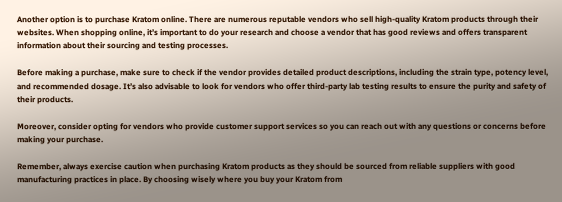Another option is to purchase Kratom online. There are numerous reputable vendors who sell high-quality Kratom products through their websites. When shopping online, it’s important to do your research and choose a vendor that has good reviews and offers transparent information about their sourcing and testing processes.

Before making a purchase, make sure to check if the vendor provides detailed product descriptions, including the strain type, potency level, and recommended dosage. It’s also advisable to look for vendors who offer third-party lab testing results to ensure the purity and safety of their products.

Moreover, consider opting for vendors who provide customer support services so you can reach out with any questions or concerns before making your purchase.

Remember, always exercise caution when purchasing Kratom products as they should be sourced from reliable suppliers with good manufacturing practices in place. By choosing wisely where you buy your Kratom from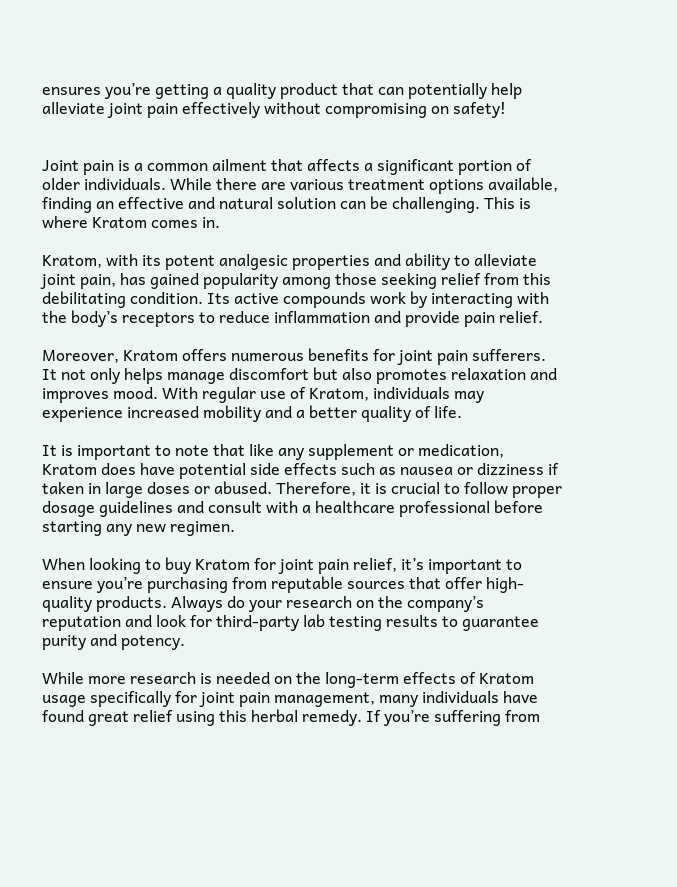ensures you’re getting a quality product that can potentially help alleviate joint pain effectively without compromising on safety!


Joint pain is a common ailment that affects a significant portion of older individuals. While there are various treatment options available, finding an effective and natural solution can be challenging. This is where Kratom comes in.

Kratom, with its potent analgesic properties and ability to alleviate joint pain, has gained popularity among those seeking relief from this debilitating condition. Its active compounds work by interacting with the body’s receptors to reduce inflammation and provide pain relief.

Moreover, Kratom offers numerous benefits for joint pain sufferers. It not only helps manage discomfort but also promotes relaxation and improves mood. With regular use of Kratom, individuals may experience increased mobility and a better quality of life.

It is important to note that like any supplement or medication, Kratom does have potential side effects such as nausea or dizziness if taken in large doses or abused. Therefore, it is crucial to follow proper dosage guidelines and consult with a healthcare professional before starting any new regimen.

When looking to buy Kratom for joint pain relief, it’s important to ensure you’re purchasing from reputable sources that offer high-quality products. Always do your research on the company’s reputation and look for third-party lab testing results to guarantee purity and potency.

While more research is needed on the long-term effects of Kratom usage specifically for joint pain management, many individuals have found great relief using this herbal remedy. If you’re suffering from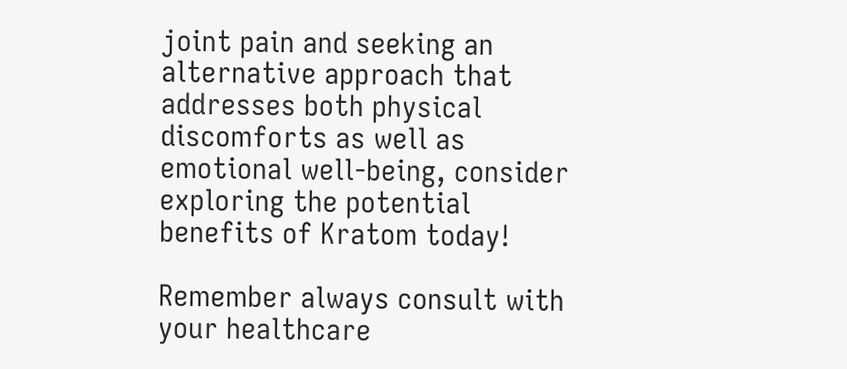joint pain and seeking an alternative approach that addresses both physical discomforts as well as emotional well-being, consider exploring the potential benefits of Kratom today!

Remember always consult with your healthcare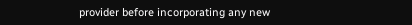provider before incorporating any new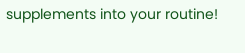supplements into your routine!